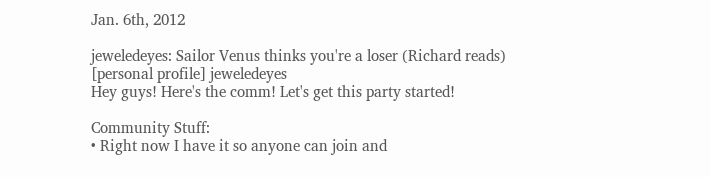Jan. 6th, 2012

jeweledeyes: Sailor Venus thinks you're a loser (Richard reads)
[personal profile] jeweledeyes
Hey guys! Here's the comm! Let's get this party started!

Community Stuff:
• Right now I have it so anyone can join and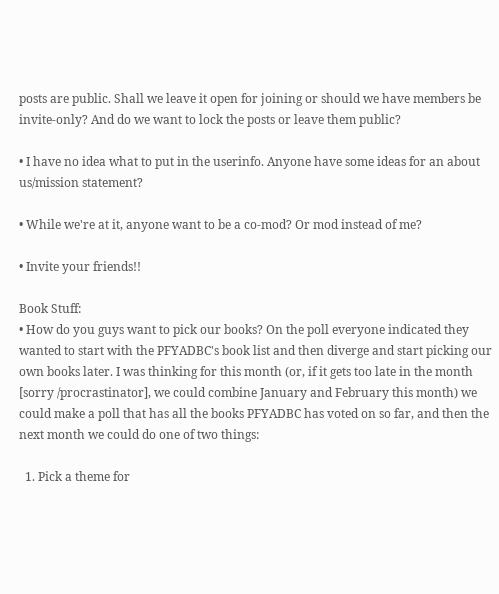posts are public. Shall we leave it open for joining or should we have members be invite-only? And do we want to lock the posts or leave them public?

• I have no idea what to put in the userinfo. Anyone have some ideas for an about us/mission statement?

• While we're at it, anyone want to be a co-mod? Or mod instead of me?

• Invite your friends!!

Book Stuff:
• How do you guys want to pick our books? On the poll everyone indicated they wanted to start with the PFYADBC's book list and then diverge and start picking our own books later. I was thinking for this month (or, if it gets too late in the month [sorry /procrastinator], we could combine January and February this month) we could make a poll that has all the books PFYADBC has voted on so far, and then the next month we could do one of two things:

  1. Pick a theme for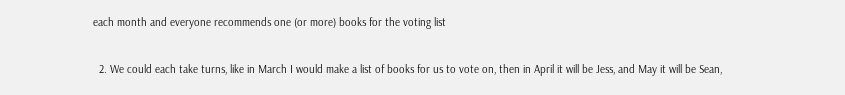each month and everyone recommends one (or more) books for the voting list

  2. We could each take turns, like in March I would make a list of books for us to vote on, then in April it will be Jess, and May it will be Sean,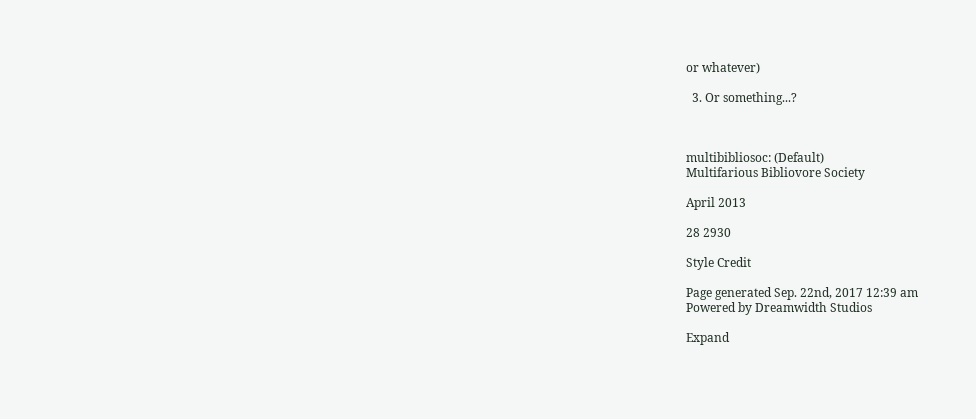or whatever)

  3. Or something...?



multibibliosoc: (Default)
Multifarious Bibliovore Society

April 2013

28 2930

Style Credit

Page generated Sep. 22nd, 2017 12:39 am
Powered by Dreamwidth Studios

Expand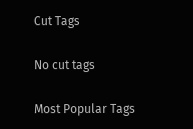Cut Tags

No cut tags

Most Popular Tags